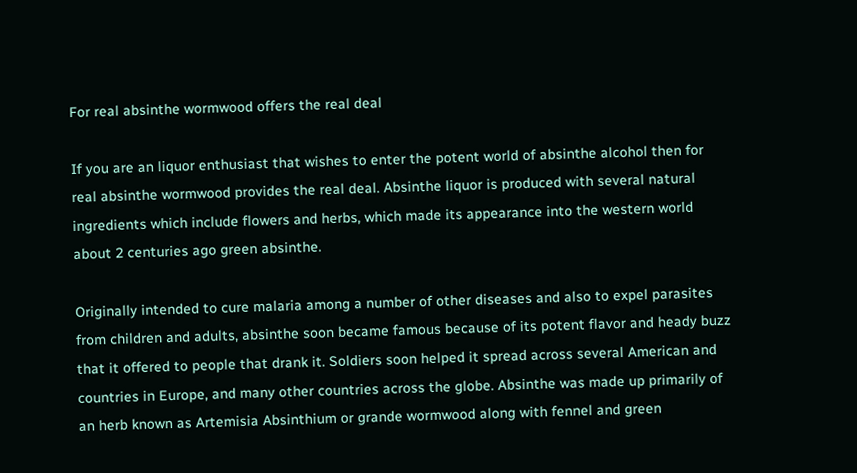For real absinthe wormwood offers the real deal

If you are an liquor enthusiast that wishes to enter the potent world of absinthe alcohol then for real absinthe wormwood provides the real deal. Absinthe liquor is produced with several natural ingredients which include flowers and herbs, which made its appearance into the western world about 2 centuries ago green absinthe.

Originally intended to cure malaria among a number of other diseases and also to expel parasites from children and adults, absinthe soon became famous because of its potent flavor and heady buzz that it offered to people that drank it. Soldiers soon helped it spread across several American and countries in Europe, and many other countries across the globe. Absinthe was made up primarily of an herb known as Artemisia Absinthium or grande wormwood along with fennel and green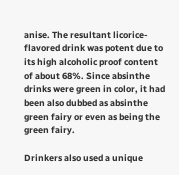anise. The resultant licorice-flavored drink was potent due to its high alcoholic proof content of about 68%. Since absinthe drinks were green in color, it had been also dubbed as absinthe green fairy or even as being the green fairy.

Drinkers also used a unique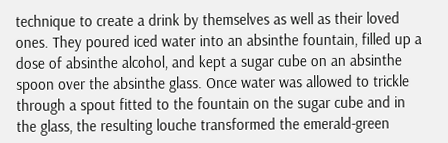technique to create a drink by themselves as well as their loved ones. They poured iced water into an absinthe fountain, filled up a dose of absinthe alcohol, and kept a sugar cube on an absinthe spoon over the absinthe glass. Once water was allowed to trickle through a spout fitted to the fountain on the sugar cube and in the glass, the resulting louche transformed the emerald-green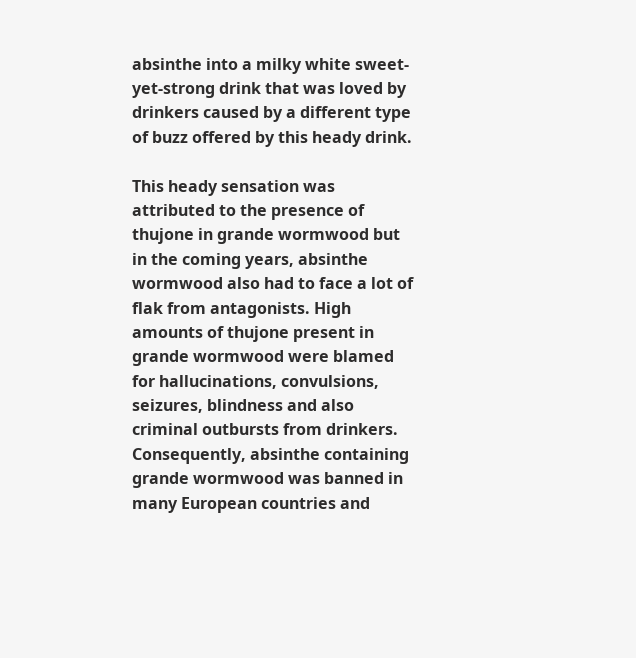absinthe into a milky white sweet-yet-strong drink that was loved by drinkers caused by a different type of buzz offered by this heady drink.

This heady sensation was attributed to the presence of thujone in grande wormwood but in the coming years, absinthe wormwood also had to face a lot of flak from antagonists. High amounts of thujone present in grande wormwood were blamed for hallucinations, convulsions, seizures, blindness and also criminal outbursts from drinkers. Consequently, absinthe containing grande wormwood was banned in many European countries and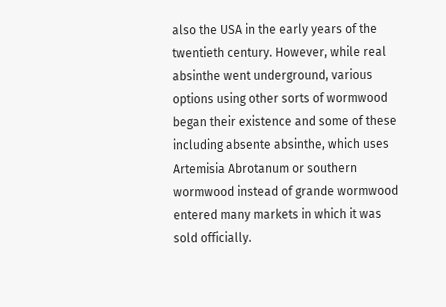also the USA in the early years of the twentieth century. However, while real absinthe went underground, various options using other sorts of wormwood began their existence and some of these including absente absinthe, which uses Artemisia Abrotanum or southern wormwood instead of grande wormwood entered many markets in which it was sold officially.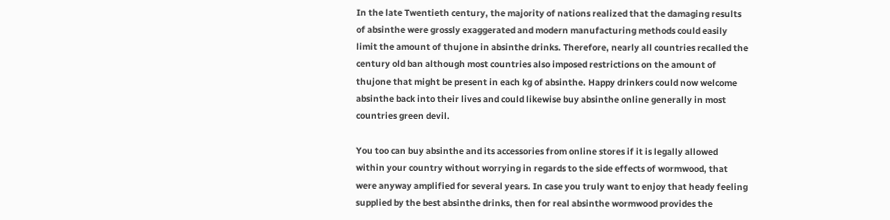In the late Twentieth century, the majority of nations realized that the damaging results of absinthe were grossly exaggerated and modern manufacturing methods could easily limit the amount of thujone in absinthe drinks. Therefore, nearly all countries recalled the century old ban although most countries also imposed restrictions on the amount of thujone that might be present in each kg of absinthe. Happy drinkers could now welcome absinthe back into their lives and could likewise buy absinthe online generally in most countries green devil.

You too can buy absinthe and its accessories from online stores if it is legally allowed within your country without worrying in regards to the side effects of wormwood, that were anyway amplified for several years. In case you truly want to enjoy that heady feeling supplied by the best absinthe drinks, then for real absinthe wormwood provides the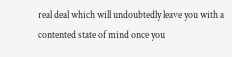real deal which will undoubtedly leave you with a contented state of mind once you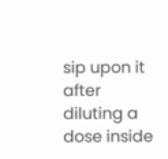sip upon it after diluting a dose inside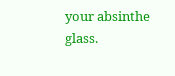your absinthe glass.